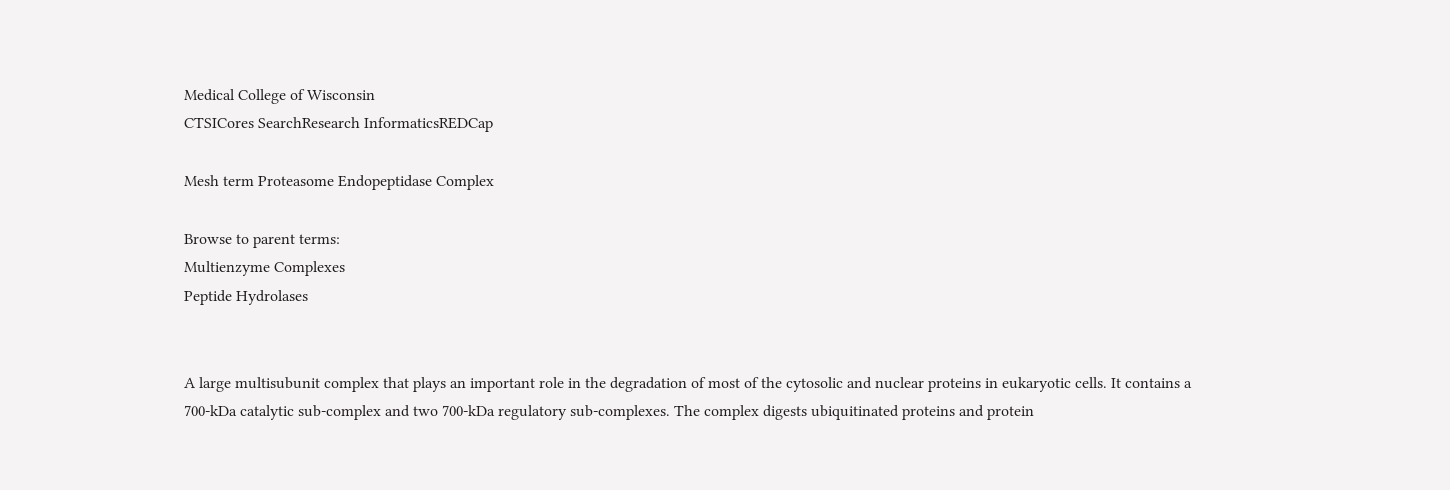Medical College of Wisconsin
CTSICores SearchResearch InformaticsREDCap

Mesh term Proteasome Endopeptidase Complex

Browse to parent terms:
Multienzyme Complexes
Peptide Hydrolases


A large multisubunit complex that plays an important role in the degradation of most of the cytosolic and nuclear proteins in eukaryotic cells. It contains a 700-kDa catalytic sub-complex and two 700-kDa regulatory sub-complexes. The complex digests ubiquitinated proteins and protein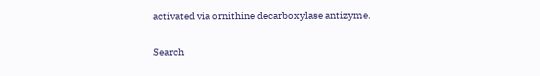activated via ornithine decarboxylase antizyme.

Search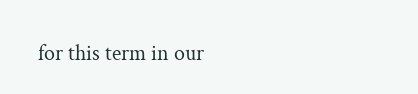for this term in our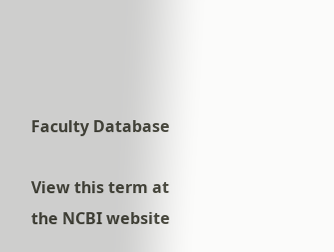Faculty Database

View this term at the NCBI website